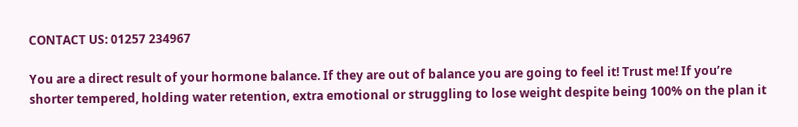CONTACT US: 01257 234967

You are a direct result of your hormone balance. If they are out of balance you are going to feel it! Trust me! If you’re shorter tempered, holding water retention, extra emotional or struggling to lose weight despite being 100% on the plan it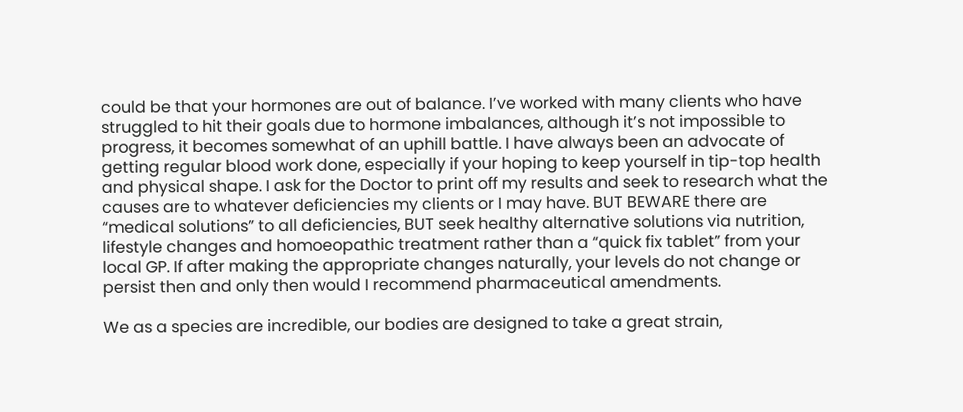could be that your hormones are out of balance. I’ve worked with many clients who have struggled to hit their goals due to hormone imbalances, although it’s not impossible to progress, it becomes somewhat of an uphill battle. I have always been an advocate of getting regular blood work done, especially if your hoping to keep yourself in tip-top health and physical shape. I ask for the Doctor to print off my results and seek to research what the causes are to whatever deficiencies my clients or I may have. BUT BEWARE there are “medical solutions” to all deficiencies, BUT seek healthy alternative solutions via nutrition, lifestyle changes and homoeopathic treatment rather than a “quick fix tablet” from your local GP. If after making the appropriate changes naturally, your levels do not change or persist then and only then would I recommend pharmaceutical amendments.

We as a species are incredible, our bodies are designed to take a great strain,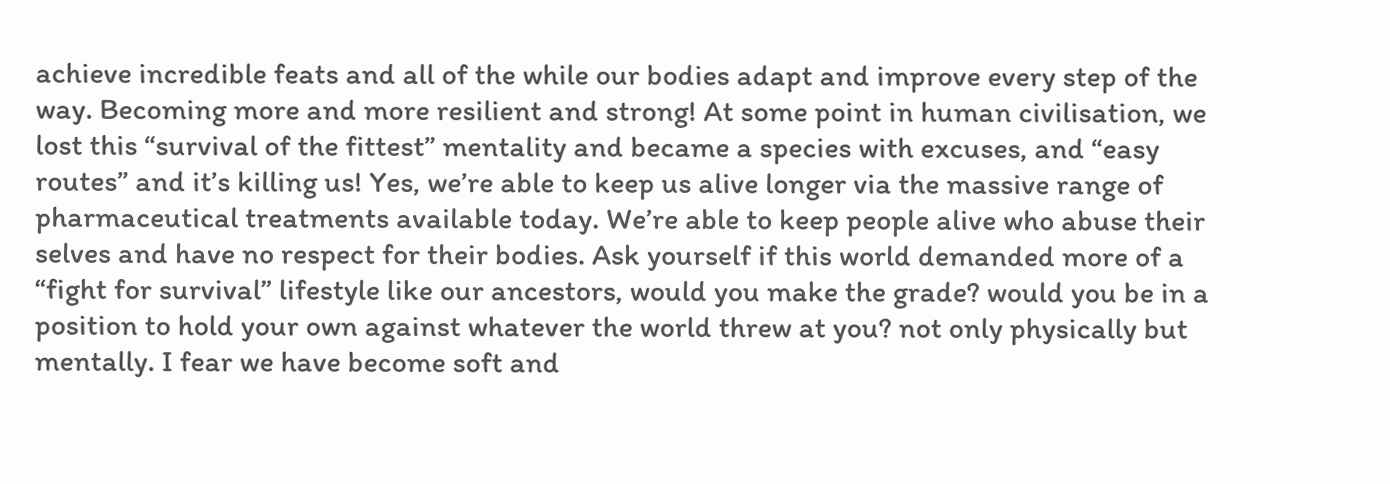achieve incredible feats and all of the while our bodies adapt and improve every step of the way. Becoming more and more resilient and strong! At some point in human civilisation, we lost this “survival of the fittest” mentality and became a species with excuses, and “easy routes” and it’s killing us! Yes, we’re able to keep us alive longer via the massive range of pharmaceutical treatments available today. We’re able to keep people alive who abuse their selves and have no respect for their bodies. Ask yourself if this world demanded more of a “fight for survival” lifestyle like our ancestors, would you make the grade? would you be in a position to hold your own against whatever the world threw at you? not only physically but mentally. I fear we have become soft and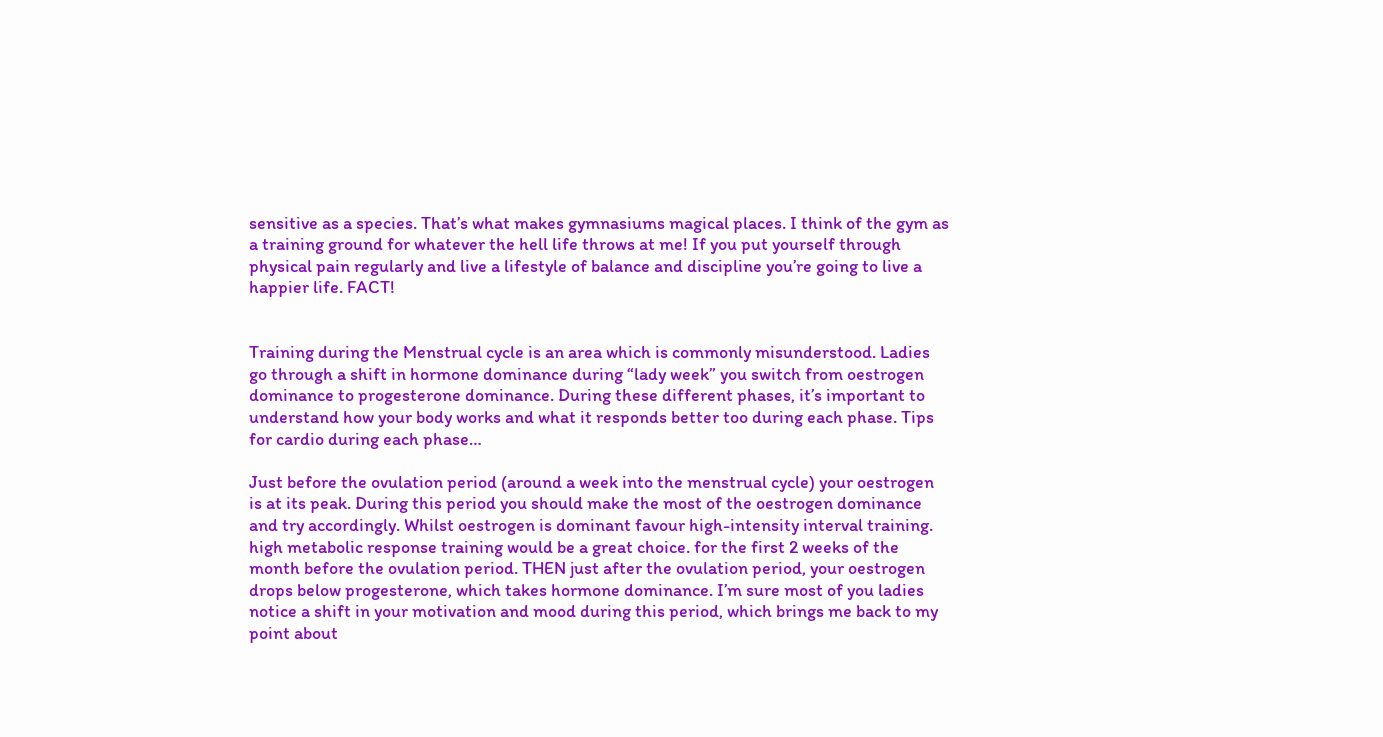sensitive as a species. That’s what makes gymnasiums magical places. I think of the gym as a training ground for whatever the hell life throws at me! If you put yourself through physical pain regularly and live a lifestyle of balance and discipline you’re going to live a happier life. FACT!


Training during the Menstrual cycle is an area which is commonly misunderstood. Ladies go through a shift in hormone dominance during “lady week” you switch from oestrogen dominance to progesterone dominance. During these different phases, it’s important to understand how your body works and what it responds better too during each phase. Tips for cardio during each phase…

Just before the ovulation period (around a week into the menstrual cycle) your oestrogen is at its peak. During this period you should make the most of the oestrogen dominance and try accordingly. Whilst oestrogen is dominant favour high-intensity interval training. high metabolic response training would be a great choice. for the first 2 weeks of the month before the ovulation period. THEN just after the ovulation period, your oestrogen drops below progesterone, which takes hormone dominance. I’m sure most of you ladies notice a shift in your motivation and mood during this period, which brings me back to my point about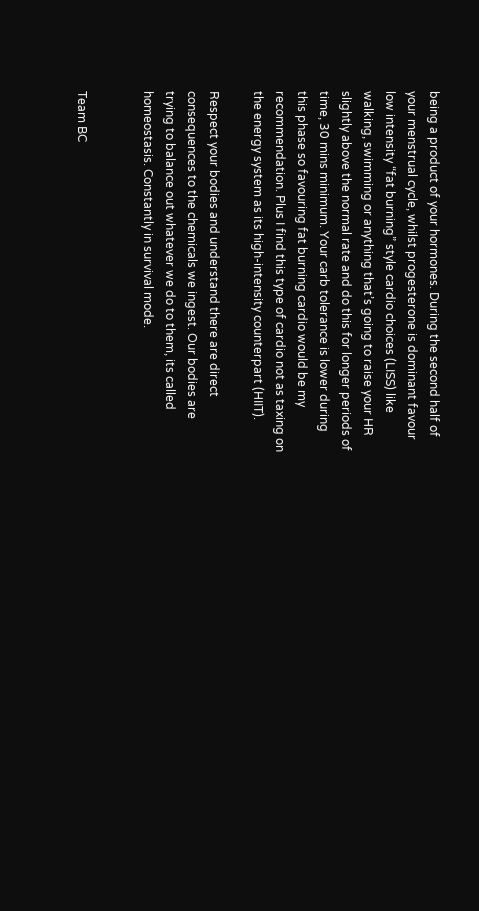being a product of your hormones. During the second half of your menstrual cycle, whilst progesterone is dominant favour low intensity “fat burning” style cardio choices (LISS) like walking, swimming or anything that’s going to raise your HR slightly above the normal rate and do this for longer periods of time, 30 mins minimum. Your carb tolerance is lower during this phase so favouring fat burning cardio would be my recommendation. Plus I find this type of cardio not as taxing on the energy system as its high-intensity counterpart (HIIT).

Respect your bodies and understand there are direct consequences to the chemicals we ingest. Our bodies are trying to balance out whatever we do to them, its called homeostasis. Constantly in survival mode.


Team BC